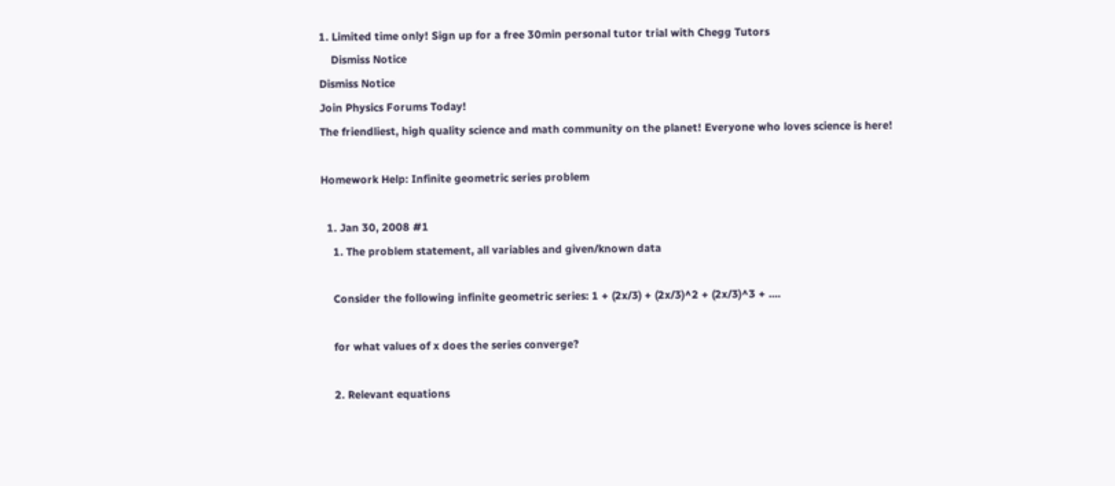1. Limited time only! Sign up for a free 30min personal tutor trial with Chegg Tutors
    Dismiss Notice
Dismiss Notice
Join Physics Forums Today!
The friendliest, high quality science and math community on the planet! Everyone who loves science is here!

Homework Help: Infinite geometric series problem

  1. Jan 30, 2008 #1
    1. The problem statement, all variables and given/known data

    Consider the following infinite geometric series: 1 + (2x/3) + (2x/3)^2 + (2x/3)^3 + ....

    for what values of x does the series converge?

    2. Relevant equations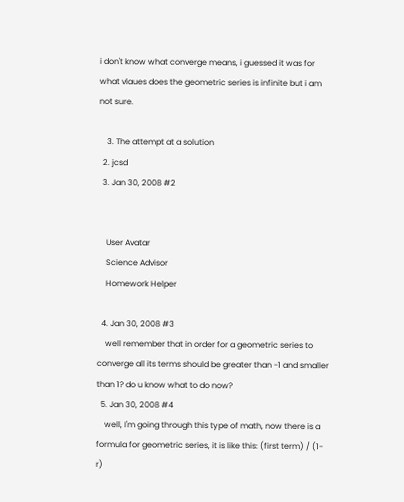i don't know what converge means, i guessed it was for what vlaues does the geometric series is infinite but i am not sure.

    3. The attempt at a solution
  2. jcsd
  3. Jan 30, 2008 #2


    User Avatar
    Science Advisor
    Homework Helper

  4. Jan 30, 2008 #3
    well remember that in order for a geometric series to converge all its terms should be greater than -1 and smaller than 1? do u know what to do now?
  5. Jan 30, 2008 #4
    well, I'm going through this type of math, now there is a formula for geometric series, it is like this: (first term) / (1-r)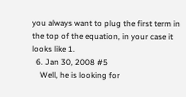you always want to plug the first term in the top of the equation, in your case it looks like 1.
  6. Jan 30, 2008 #5
    Well, he is looking for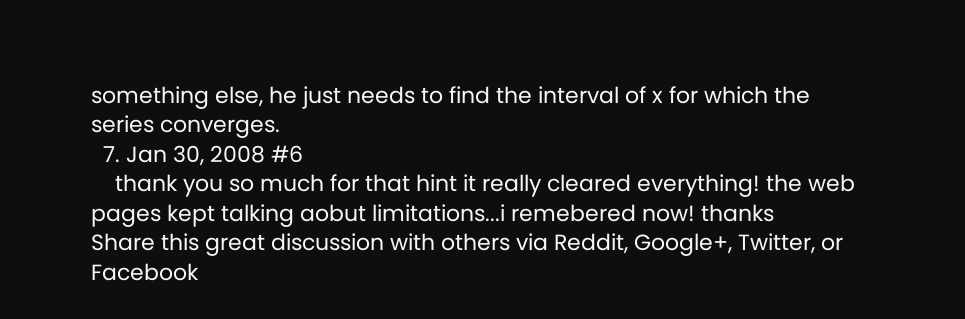something else, he just needs to find the interval of x for which the series converges.
  7. Jan 30, 2008 #6
    thank you so much for that hint it really cleared everything! the web pages kept talking aobut limitations...i remebered now! thanks
Share this great discussion with others via Reddit, Google+, Twitter, or Facebook